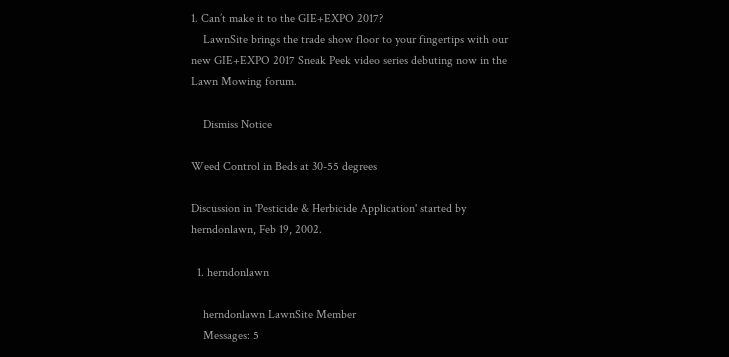1. Can’t make it to the GIE+EXPO 2017?
    LawnSite brings the trade show floor to your fingertips with our new GIE+EXPO 2017 Sneak Peek video series debuting now in the Lawn Mowing forum.

    Dismiss Notice

Weed Control in Beds at 30-55 degrees

Discussion in 'Pesticide & Herbicide Application' started by herndonlawn, Feb 19, 2002.

  1. herndonlawn

    herndonlawn LawnSite Member
    Messages: 5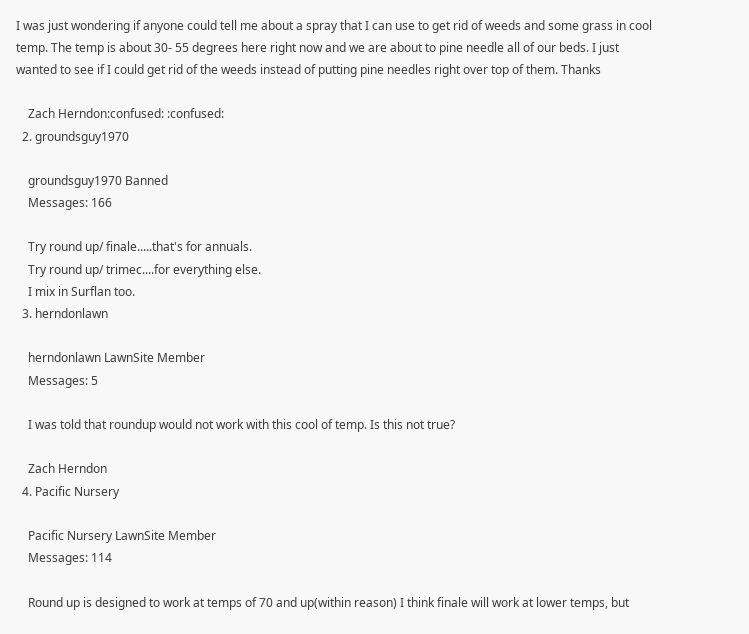I was just wondering if anyone could tell me about a spray that I can use to get rid of weeds and some grass in cool temp. The temp is about 30- 55 degrees here right now and we are about to pine needle all of our beds. I just wanted to see if I could get rid of the weeds instead of putting pine needles right over top of them. Thanks

    Zach Herndon:confused: :confused:
  2. groundsguy1970

    groundsguy1970 Banned
    Messages: 166

    Try round up/ finale.....that's for annuals.
    Try round up/ trimec....for everything else.
    I mix in Surflan too.
  3. herndonlawn

    herndonlawn LawnSite Member
    Messages: 5

    I was told that roundup would not work with this cool of temp. Is this not true?

    Zach Herndon
  4. Pacific Nursery

    Pacific Nursery LawnSite Member
    Messages: 114

    Round up is designed to work at temps of 70 and up(within reason) I think finale will work at lower temps, but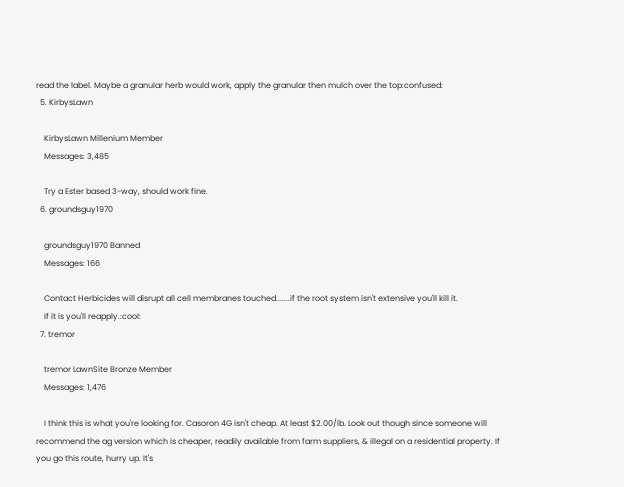read the label. Maybe a granular herb would work, apply the granular then mulch over the top:confused:
  5. KirbysLawn

    KirbysLawn Millenium Member
    Messages: 3,485

    Try a Ester based 3-way, should work fine.
  6. groundsguy1970

    groundsguy1970 Banned
    Messages: 166

    Contact Herbicides will disrupt all cell membranes touched.......if the root system isn't extensive you'll kill it.
    If it is you'll reapply.:cool:
  7. tremor

    tremor LawnSite Bronze Member
    Messages: 1,476

    I think this is what you're looking for. Casoron 4G isn't cheap. At least $2.00/lb. Look out though since someone will recommend the ag version which is cheaper, readily available from farm suppliers, & illegal on a residential property. If you go this route, hurry up. It's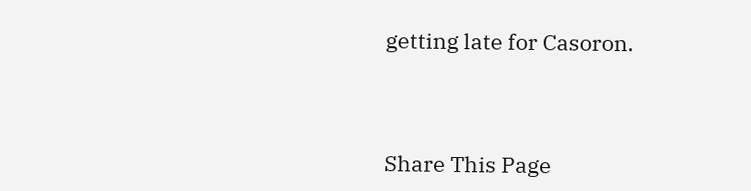getting late for Casoron.



Share This Page